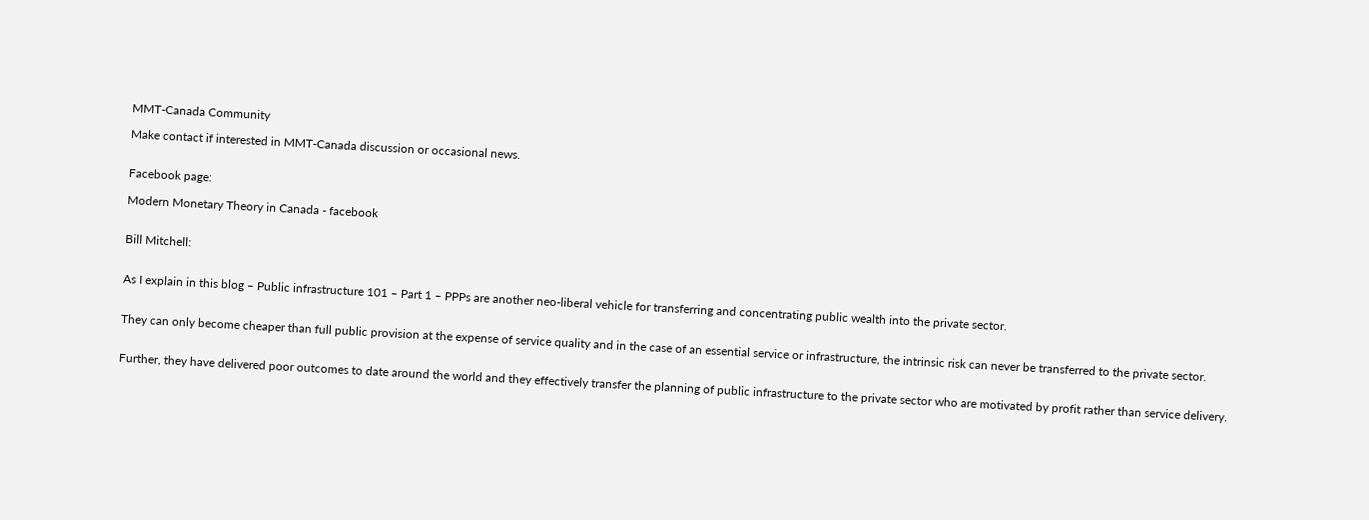MMT-Canada Community

Make contact if interested in MMT-Canada discussion or occasional news.


Facebook page:

Modern Monetary Theory in Canada - facebook


Bill Mitchell:


As I explain in this blog – Public infrastructure 101 – Part 1 – PPPs are another neo-liberal vehicle for transferring and concentrating public wealth into the private sector.


They can only become cheaper than full public provision at the expense of service quality and in the case of an essential service or infrastructure, the intrinsic risk can never be transferred to the private sector.


Further, they have delivered poor outcomes to date around the world and they effectively transfer the planning of public infrastructure to the private sector who are motivated by profit rather than service delivery.